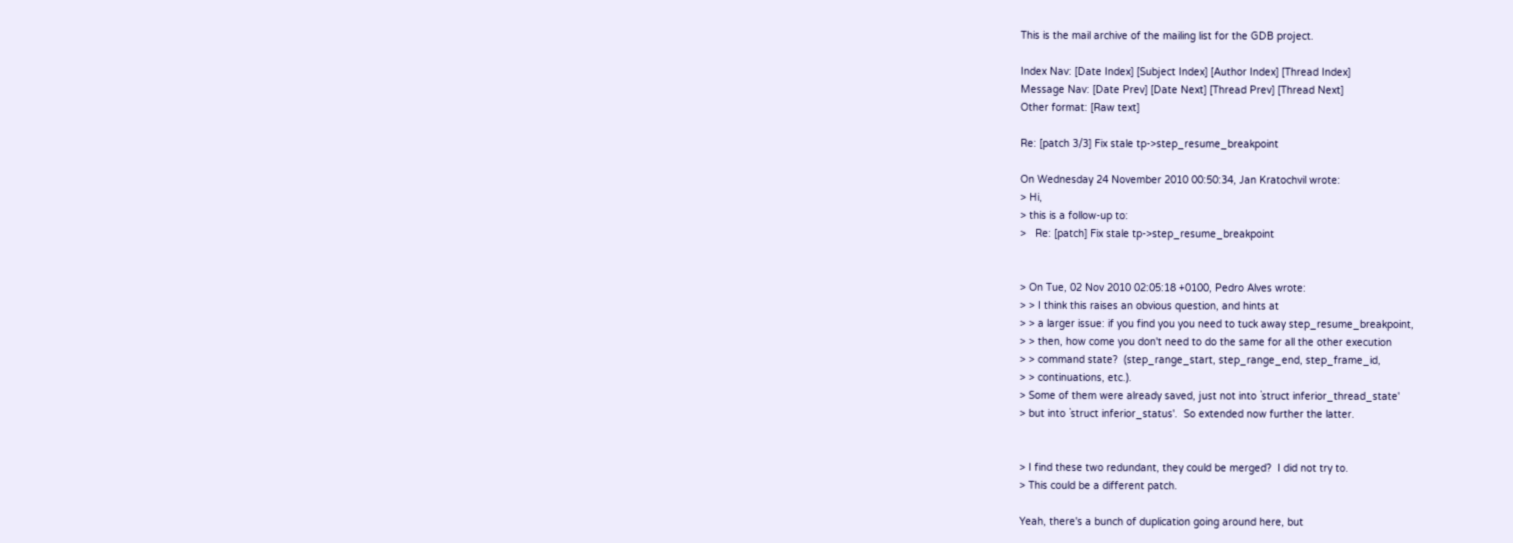This is the mail archive of the mailing list for the GDB project.

Index Nav: [Date Index] [Subject Index] [Author Index] [Thread Index]
Message Nav: [Date Prev] [Date Next] [Thread Prev] [Thread Next]
Other format: [Raw text]

Re: [patch 3/3] Fix stale tp->step_resume_breakpoint

On Wednesday 24 November 2010 00:50:34, Jan Kratochvil wrote:
> Hi,
> this is a follow-up to:
>   Re: [patch] Fix stale tp->step_resume_breakpoint


> On Tue, 02 Nov 2010 02:05:18 +0100, Pedro Alves wrote:
> > I think this raises an obvious question, and hints at
> > a larger issue: if you find you you need to tuck away step_resume_breakpoint,
> > then, how come you don't need to do the same for all the other execution
> > command state?  (step_range_start, step_range_end, step_frame_id,
> > continuations, etc.).
> Some of them were already saved, just not into `struct inferior_thread_state'
> but into `struct inferior_status'.  So extended now further the latter.


> I find these two redundant, they could be merged?  I did not try to.
> This could be a different patch.

Yeah, there's a bunch of duplication going around here, but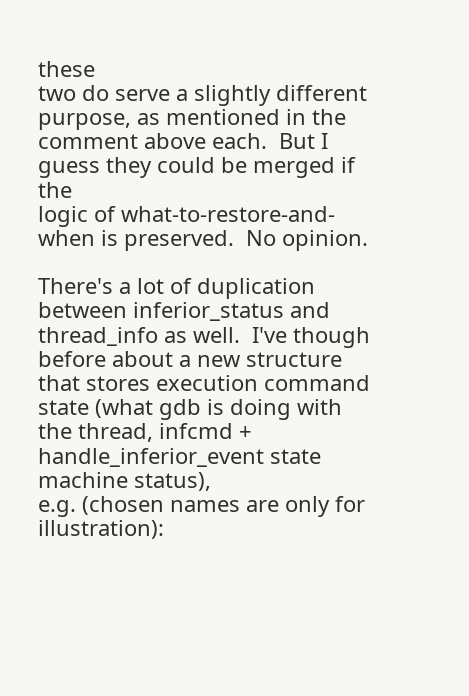these
two do serve a slightly different purpose, as mentioned in the
comment above each.  But I guess they could be merged if the
logic of what-to-restore-and-when is preserved.  No opinion.

There's a lot of duplication between inferior_status and
thread_info as well.  I've though before about a new structure
that stores execution command state (what gdb is doing with
the thread, infcmd + handle_inferior_event state machine status),
e.g. (chosen names are only for illustration):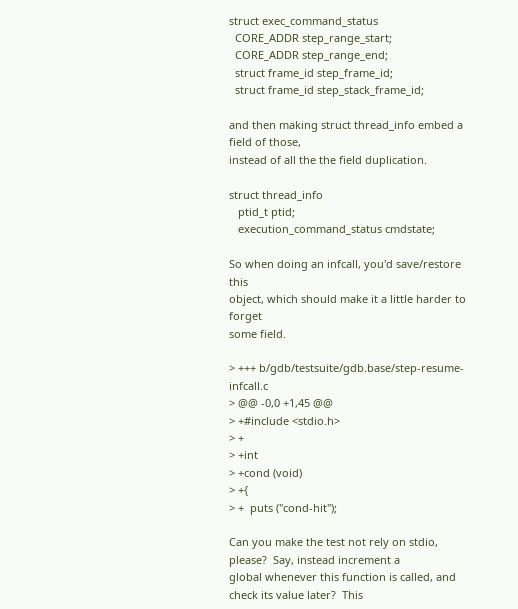struct exec_command_status
  CORE_ADDR step_range_start;
  CORE_ADDR step_range_end;
  struct frame_id step_frame_id;
  struct frame_id step_stack_frame_id;

and then making struct thread_info embed a field of those,
instead of all the the field duplication.

struct thread_info
   ptid_t ptid;
   execution_command_status cmdstate;

So when doing an infcall, you'd save/restore this
object, which should make it a little harder to forget
some field.

> +++ b/gdb/testsuite/gdb.base/step-resume-infcall.c
> @@ -0,0 +1,45 @@
> +#include <stdio.h>
> +
> +int
> +cond (void)
> +{
> +  puts ("cond-hit");

Can you make the test not rely on stdio, please?  Say, instead increment a
global whenever this function is called, and check its value later?  This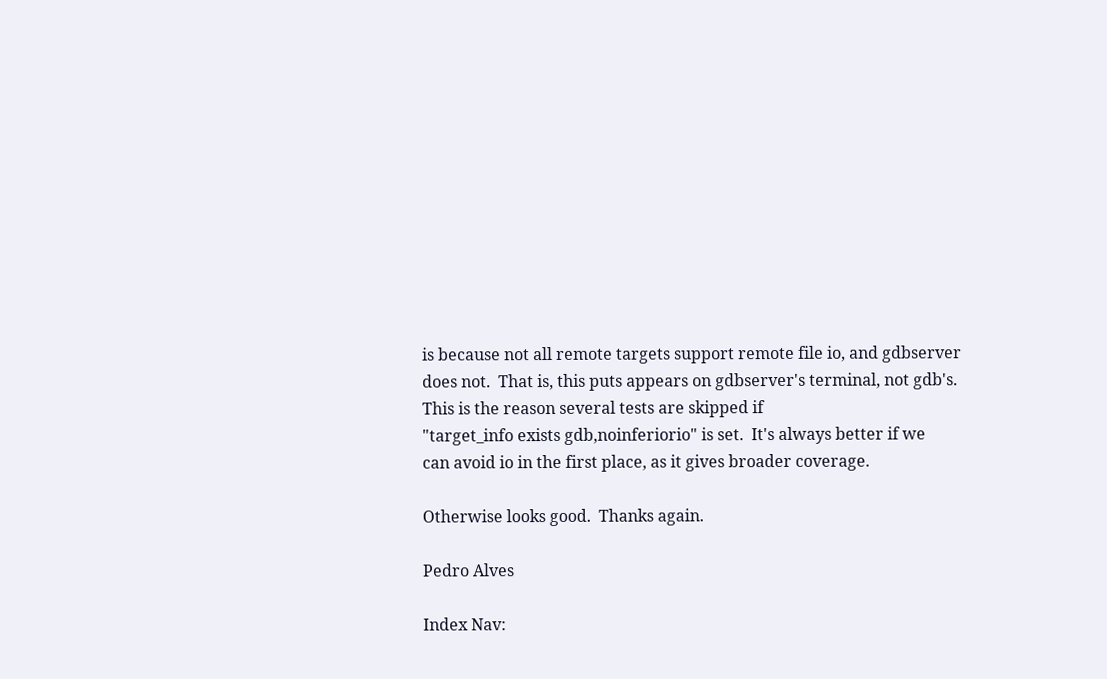is because not all remote targets support remote file io, and gdbserver
does not.  That is, this puts appears on gdbserver's terminal, not gdb's.
This is the reason several tests are skipped if
"target_info exists gdb,noinferiorio" is set.  It's always better if we
can avoid io in the first place, as it gives broader coverage.

Otherwise looks good.  Thanks again.

Pedro Alves

Index Nav: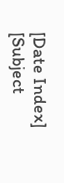[Date Index] [Subject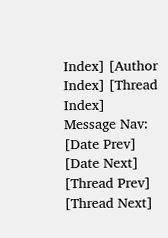Index] [Author Index] [Thread Index]
Message Nav: [Date Prev] [Date Next] [Thread Prev] [Thread Next]